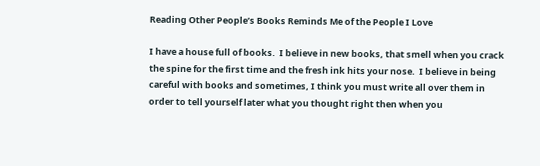Reading Other People’s Books Reminds Me of the People I Love

I have a house full of books.  I believe in new books, that smell when you crack the spine for the first time and the fresh ink hits your nose.  I believe in being careful with books and sometimes, I think you must write all over them in order to tell yourself later what you thought right then when you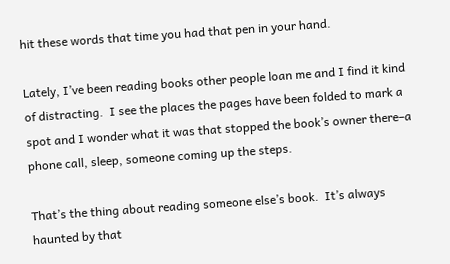hit these words that time you had that pen in your hand.

Lately, I’ve been reading books other people loan me and I find it kind of distracting.  I see the places the pages have been folded to mark a spot and I wonder what it was that stopped the book’s owner there–a phone call, sleep, someone coming up the steps.

That’s the thing about reading someone else’s book.  It’s always haunted by that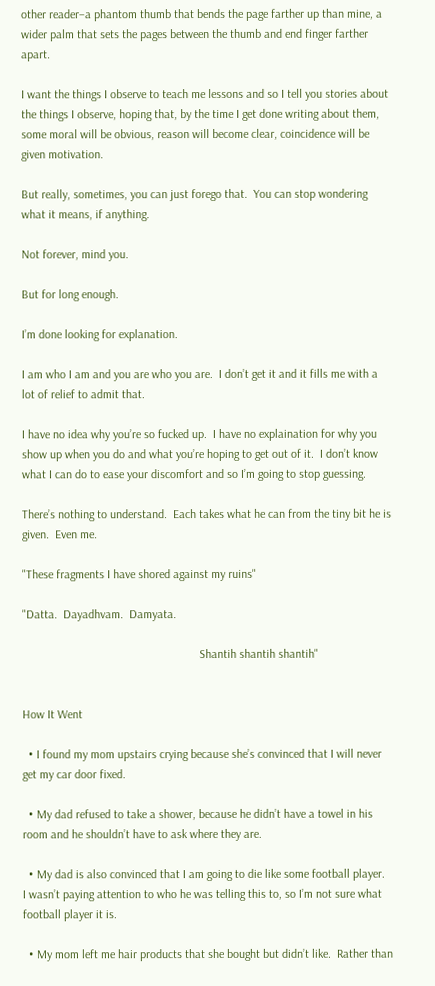other reader–a phantom thumb that bends the page farther up than mine, a wider palm that sets the pages between the thumb and end finger farther apart.

I want the things I observe to teach me lessons and so I tell you stories about the things I observe, hoping that, by the time I get done writing about them, some moral will be obvious, reason will become clear, coincidence will be given motivation.

But really, sometimes, you can just forego that.  You can stop wondering what it means, if anything.

Not forever, mind you.

But for long enough.

I’m done looking for explanation.

I am who I am and you are who you are.  I don’t get it and it fills me with a lot of relief to admit that.

I have no idea why you’re so fucked up.  I have no explaination for why you show up when you do and what you’re hoping to get out of it.  I don’t know what I can do to ease your discomfort and so I’m going to stop guessing.

There’s nothing to understand.  Each takes what he can from the tiny bit he is given.  Even me.

"These fragments I have shored against my ruins"

"Datta.  Dayadhvam.  Damyata.

                                                           Shantih shantih shantih"


How It Went

  • I found my mom upstairs crying because she’s convinced that I will never get my car door fixed.

  • My dad refused to take a shower, because he didn’t have a towel in his room and he shouldn’t have to ask where they are.

  • My dad is also convinced that I am going to die like some football player.  I wasn’t paying attention to who he was telling this to, so I’m not sure what football player it is.

  • My mom left me hair products that she bought but didn’t like.  Rather than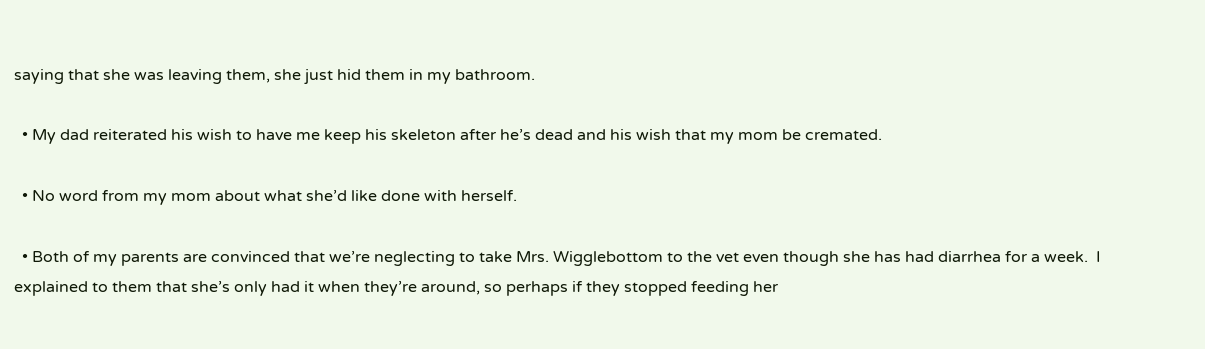saying that she was leaving them, she just hid them in my bathroom.

  • My dad reiterated his wish to have me keep his skeleton after he’s dead and his wish that my mom be cremated.

  • No word from my mom about what she’d like done with herself.

  • Both of my parents are convinced that we’re neglecting to take Mrs. Wigglebottom to the vet even though she has had diarrhea for a week.  I explained to them that she’s only had it when they’re around, so perhaps if they stopped feeding her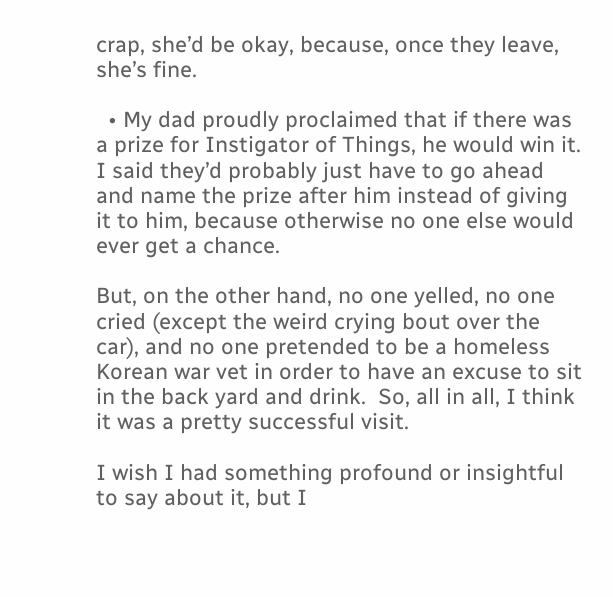crap, she’d be okay, because, once they leave, she’s fine.

  • My dad proudly proclaimed that if there was a prize for Instigator of Things, he would win it.  I said they’d probably just have to go ahead and name the prize after him instead of giving it to him, because otherwise no one else would ever get a chance.

But, on the other hand, no one yelled, no one cried (except the weird crying bout over the car), and no one pretended to be a homeless Korean war vet in order to have an excuse to sit in the back yard and drink.  So, all in all, I think it was a pretty successful visit.

I wish I had something profound or insightful to say about it, but I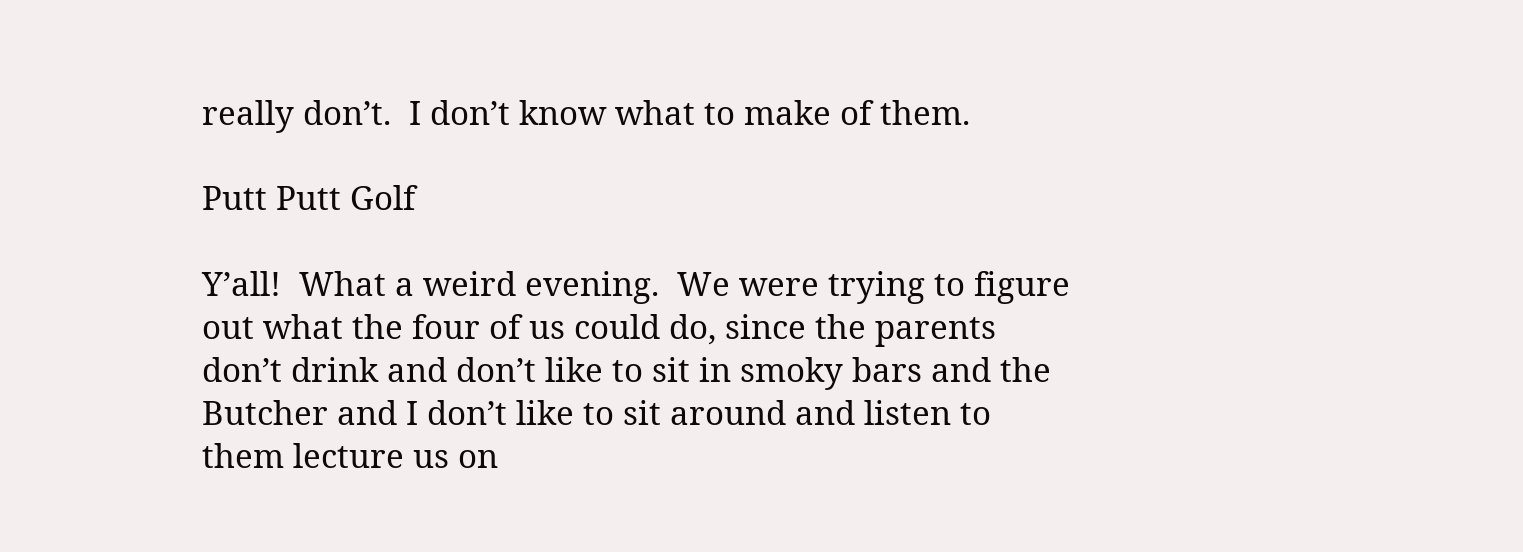really don’t.  I don’t know what to make of them.

Putt Putt Golf

Y’all!  What a weird evening.  We were trying to figure out what the four of us could do, since the parents don’t drink and don’t like to sit in smoky bars and the Butcher and I don’t like to sit around and listen to them lecture us on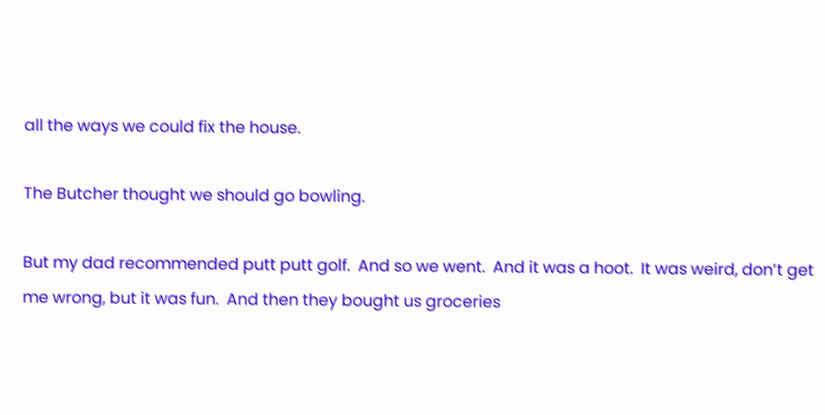all the ways we could fix the house.

The Butcher thought we should go bowling.

But my dad recommended putt putt golf.  And so we went.  And it was a hoot.  It was weird, don’t get me wrong, but it was fun.  And then they bought us groceries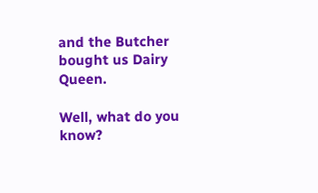and the Butcher bought us Dairy Queen.

Well, what do you know?